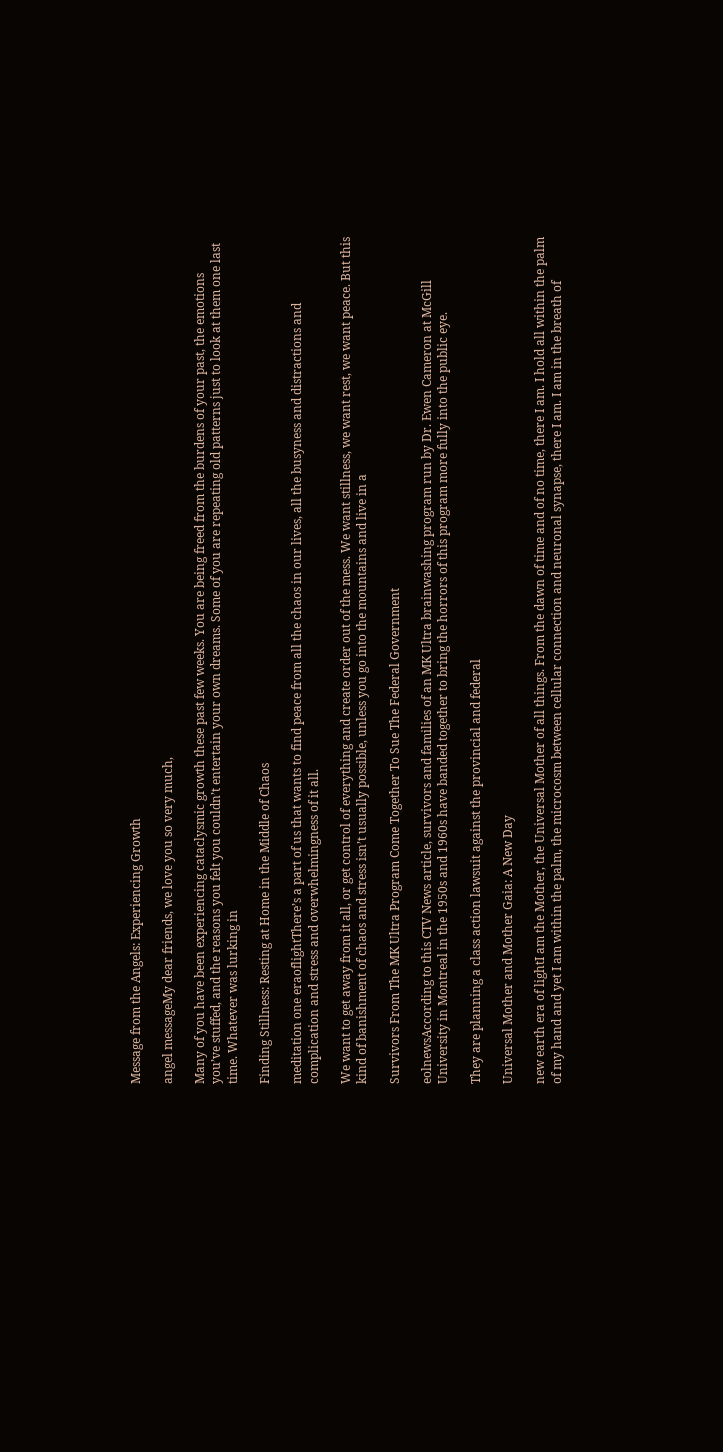Message from the Angels: Experiencing Growth

angel messageMy dear friends, we love you so very much,

Many of you have been experiencing cataclysmic growth these past few weeks. You are being freed from the burdens of your past, the emotions you’ve stuffed, and the reasons you felt you couldn’t entertain your own dreams. Some of you are repeating old patterns just to look at them one last time. Whatever was lurking in

Finding Stillness: Resting at Home in the Middle of Chaos

meditation one eraoflightThere’s a part of us that wants to find peace from all the chaos in our lives, all the busyness and distractions and complication and stress and overwhelmingness of it all.

We want to get away from it all, or get control of everything and create order out of the mess. We want stillness, we want rest, we want peace. But this kind of banishment of chaos and stress isn’t usually possible, unless you go into the mountains and live in a

Survivors From The MK Ultra Program Come Together To Sue The Federal Government

eolnewsAccording to this CTV News article, survivors and families of an MK Ultra brainwashing program run by Dr. Ewen Cameron at McGill University in Montreal in the 1950s and 1960s have banded together to bring the horrors of this program more fully into the public eye.

They are planning a class action lawsuit against the provincial and federal

Universal Mother and Mother Gaia: A New Day

new earth era of lightI am the Mother, the Universal Mother of all things. From the dawn of time and of no time, there I am. I hold all within the palm of my hand and yet I am within the palm, the microcosm between cellular connection and neuronal synapse, there I am. I am in the breath of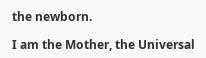the newborn.

I am the Mother, the Universal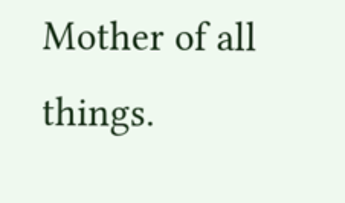Mother of all things.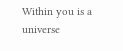Within you is a universe